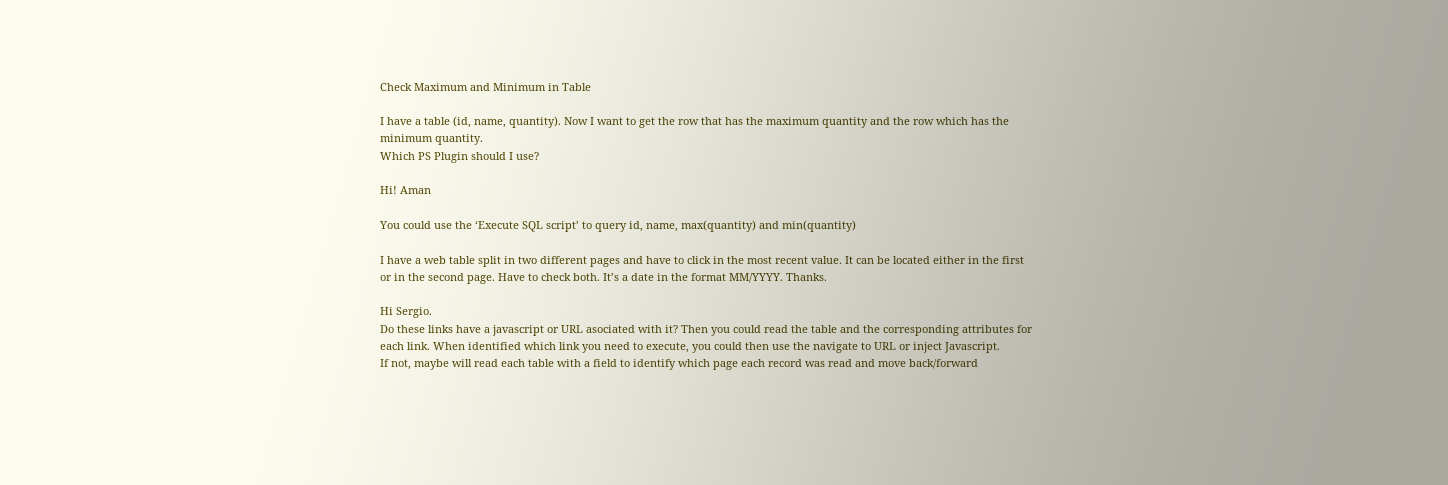Check Maximum and Minimum in Table

I have a table (id, name, quantity). Now I want to get the row that has the maximum quantity and the row which has the minimum quantity.
Which PS Plugin should I use?

Hi! Aman

You could use the ‘Execute SQL script’ to query id, name, max(quantity) and min(quantity)

I have a web table split in two different pages and have to click in the most recent value. It can be located either in the first or in the second page. Have to check both. It’s a date in the format MM/YYYY. Thanks.

Hi Sergio.
Do these links have a javascript or URL asociated with it? Then you could read the table and the corresponding attributes for each link. When identified which link you need to execute, you could then use the navigate to URL or inject Javascript.
If not, maybe will read each table with a field to identify which page each record was read and move back/forward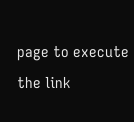page to execute the link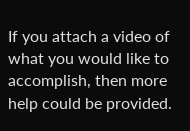If you attach a video of what you would like to accomplish, then more help could be provided.